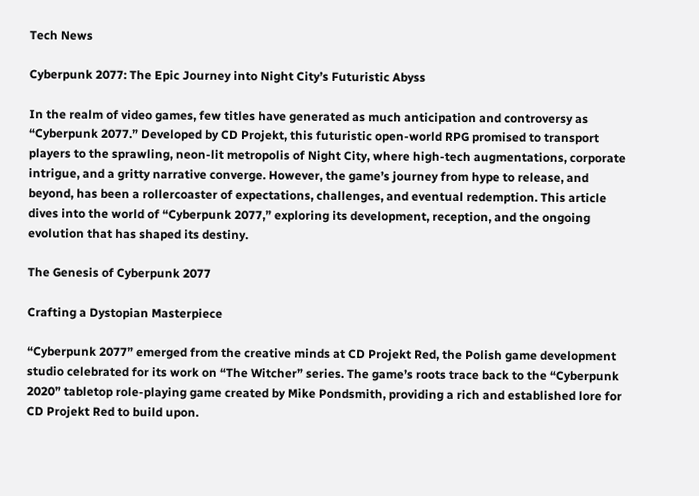Tech News

Cyberpunk 2077: The Epic Journey into Night City’s Futuristic Abyss

In the realm of video games, few titles have generated as much anticipation and controversy as “Cyberpunk 2077.” Developed by CD Projekt, this futuristic open-world RPG promised to transport players to the sprawling, neon-lit metropolis of Night City, where high-tech augmentations, corporate intrigue, and a gritty narrative converge. However, the game’s journey from hype to release, and beyond, has been a rollercoaster of expectations, challenges, and eventual redemption. This article dives into the world of “Cyberpunk 2077,” exploring its development, reception, and the ongoing evolution that has shaped its destiny.

The Genesis of Cyberpunk 2077

Crafting a Dystopian Masterpiece

“Cyberpunk 2077” emerged from the creative minds at CD Projekt Red, the Polish game development studio celebrated for its work on “The Witcher” series. The game’s roots trace back to the “Cyberpunk 2020” tabletop role-playing game created by Mike Pondsmith, providing a rich and established lore for CD Projekt Red to build upon.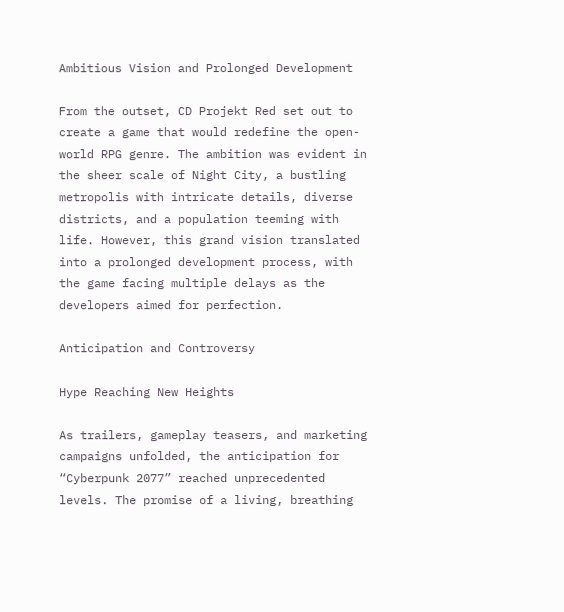Ambitious Vision and Prolonged Development

From the outset, CD Projekt Red set out to create a game that would redefine the open-world RPG genre. The ambition was evident in the sheer scale of Night City, a bustling metropolis with intricate details, diverse districts, and a population teeming with life. However, this grand vision translated into a prolonged development process, with the game facing multiple delays as the developers aimed for perfection.

Anticipation and Controversy

Hype Reaching New Heights

As trailers, gameplay teasers, and marketing campaigns unfolded, the anticipation for “Cyberpunk 2077” reached unprecedented levels. The promise of a living, breathing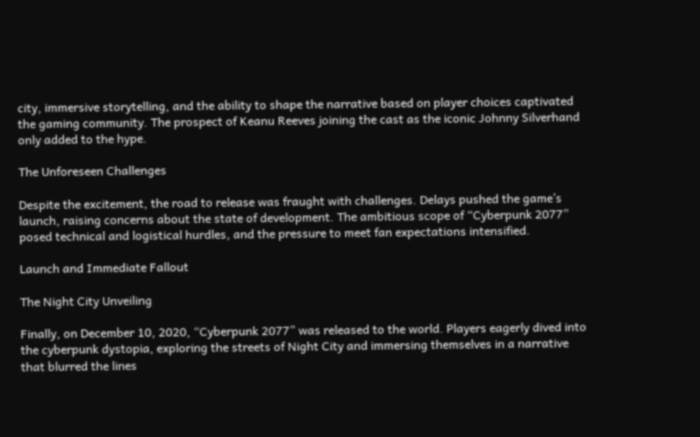city, immersive storytelling, and the ability to shape the narrative based on player choices captivated the gaming community. The prospect of Keanu Reeves joining the cast as the iconic Johnny Silverhand only added to the hype.

The Unforeseen Challenges

Despite the excitement, the road to release was fraught with challenges. Delays pushed the game’s launch, raising concerns about the state of development. The ambitious scope of “Cyberpunk 2077” posed technical and logistical hurdles, and the pressure to meet fan expectations intensified.

Launch and Immediate Fallout

The Night City Unveiling

Finally, on December 10, 2020, “Cyberpunk 2077” was released to the world. Players eagerly dived into the cyberpunk dystopia, exploring the streets of Night City and immersing themselves in a narrative that blurred the lines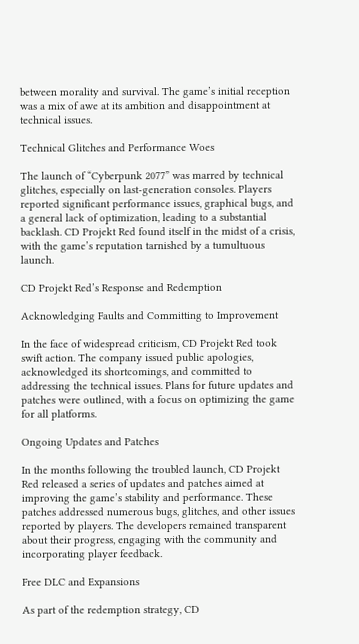between morality and survival. The game’s initial reception was a mix of awe at its ambition and disappointment at technical issues.

Technical Glitches and Performance Woes

The launch of “Cyberpunk 2077” was marred by technical glitches, especially on last-generation consoles. Players reported significant performance issues, graphical bugs, and a general lack of optimization, leading to a substantial backlash. CD Projekt Red found itself in the midst of a crisis, with the game’s reputation tarnished by a tumultuous launch.

CD Projekt Red’s Response and Redemption

Acknowledging Faults and Committing to Improvement

In the face of widespread criticism, CD Projekt Red took swift action. The company issued public apologies, acknowledged its shortcomings, and committed to addressing the technical issues. Plans for future updates and patches were outlined, with a focus on optimizing the game for all platforms.

Ongoing Updates and Patches

In the months following the troubled launch, CD Projekt Red released a series of updates and patches aimed at improving the game’s stability and performance. These patches addressed numerous bugs, glitches, and other issues reported by players. The developers remained transparent about their progress, engaging with the community and incorporating player feedback.

Free DLC and Expansions

As part of the redemption strategy, CD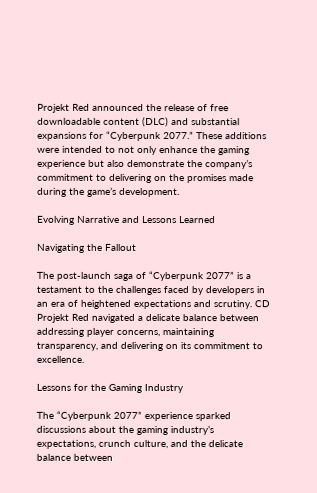Projekt Red announced the release of free downloadable content (DLC) and substantial expansions for “Cyberpunk 2077.” These additions were intended to not only enhance the gaming experience but also demonstrate the company’s commitment to delivering on the promises made during the game’s development.

Evolving Narrative and Lessons Learned

Navigating the Fallout

The post-launch saga of “Cyberpunk 2077” is a testament to the challenges faced by developers in an era of heightened expectations and scrutiny. CD Projekt Red navigated a delicate balance between addressing player concerns, maintaining transparency, and delivering on its commitment to excellence.

Lessons for the Gaming Industry

The “Cyberpunk 2077” experience sparked discussions about the gaming industry’s expectations, crunch culture, and the delicate balance between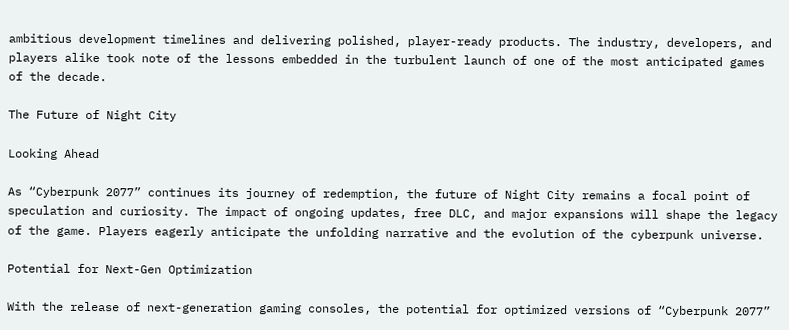ambitious development timelines and delivering polished, player-ready products. The industry, developers, and players alike took note of the lessons embedded in the turbulent launch of one of the most anticipated games of the decade.

The Future of Night City

Looking Ahead

As “Cyberpunk 2077” continues its journey of redemption, the future of Night City remains a focal point of speculation and curiosity. The impact of ongoing updates, free DLC, and major expansions will shape the legacy of the game. Players eagerly anticipate the unfolding narrative and the evolution of the cyberpunk universe.

Potential for Next-Gen Optimization

With the release of next-generation gaming consoles, the potential for optimized versions of “Cyberpunk 2077”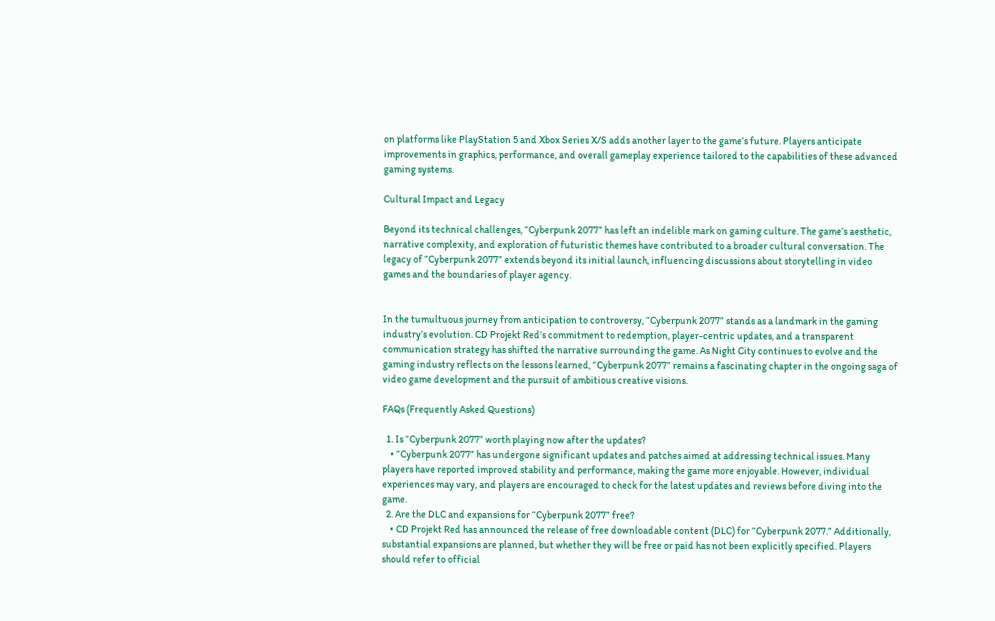on platforms like PlayStation 5 and Xbox Series X/S adds another layer to the game’s future. Players anticipate improvements in graphics, performance, and overall gameplay experience tailored to the capabilities of these advanced gaming systems.

Cultural Impact and Legacy

Beyond its technical challenges, “Cyberpunk 2077” has left an indelible mark on gaming culture. The game’s aesthetic, narrative complexity, and exploration of futuristic themes have contributed to a broader cultural conversation. The legacy of “Cyberpunk 2077” extends beyond its initial launch, influencing discussions about storytelling in video games and the boundaries of player agency.


In the tumultuous journey from anticipation to controversy, “Cyberpunk 2077” stands as a landmark in the gaming industry’s evolution. CD Projekt Red’s commitment to redemption, player-centric updates, and a transparent communication strategy has shifted the narrative surrounding the game. As Night City continues to evolve and the gaming industry reflects on the lessons learned, “Cyberpunk 2077” remains a fascinating chapter in the ongoing saga of video game development and the pursuit of ambitious creative visions.

FAQs (Frequently Asked Questions)

  1. Is “Cyberpunk 2077” worth playing now after the updates?
    • “Cyberpunk 2077” has undergone significant updates and patches aimed at addressing technical issues. Many players have reported improved stability and performance, making the game more enjoyable. However, individual experiences may vary, and players are encouraged to check for the latest updates and reviews before diving into the game.
  2. Are the DLC and expansions for “Cyberpunk 2077” free?
    • CD Projekt Red has announced the release of free downloadable content (DLC) for “Cyberpunk 2077.” Additionally, substantial expansions are planned, but whether they will be free or paid has not been explicitly specified. Players should refer to official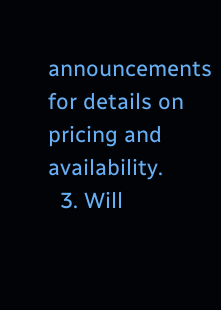announcements for details on pricing and availability.
  3. Will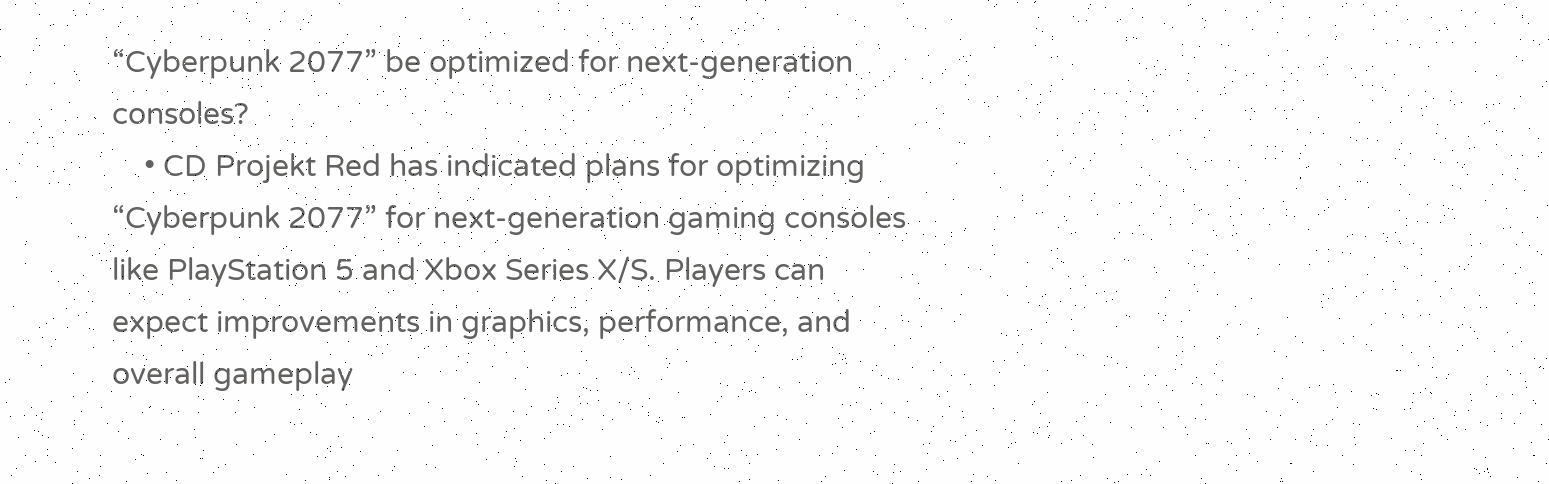“Cyberpunk 2077” be optimized for next-generation consoles?
    • CD Projekt Red has indicated plans for optimizing “Cyberpunk 2077” for next-generation gaming consoles like PlayStation 5 and Xbox Series X/S. Players can expect improvements in graphics, performance, and overall gameplay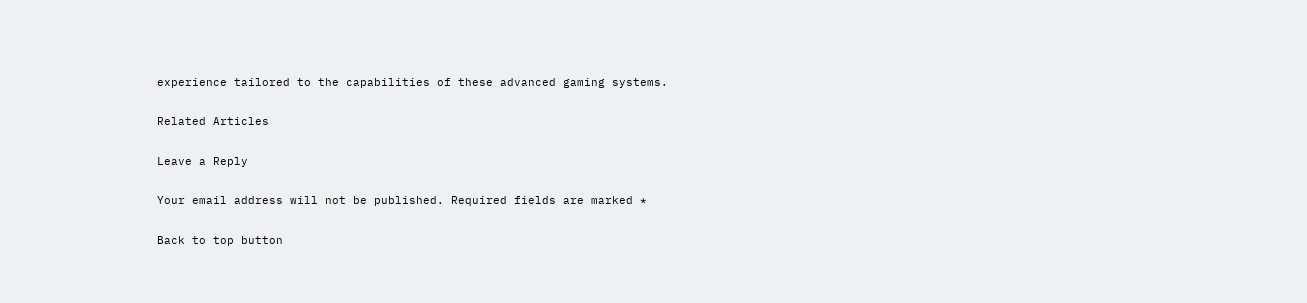experience tailored to the capabilities of these advanced gaming systems.

Related Articles

Leave a Reply

Your email address will not be published. Required fields are marked *

Back to top button